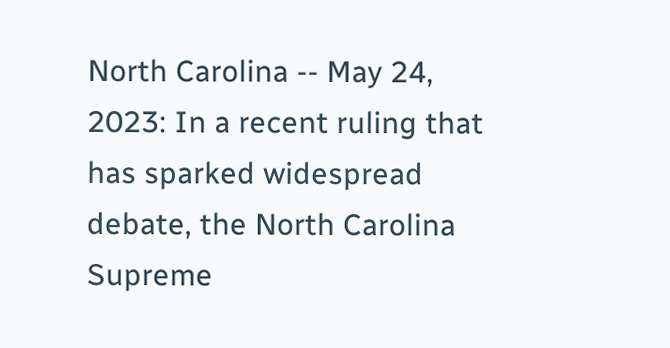North Carolina -- May 24, 2023: In a recent ruling that has sparked widespread debate, the North Carolina Supreme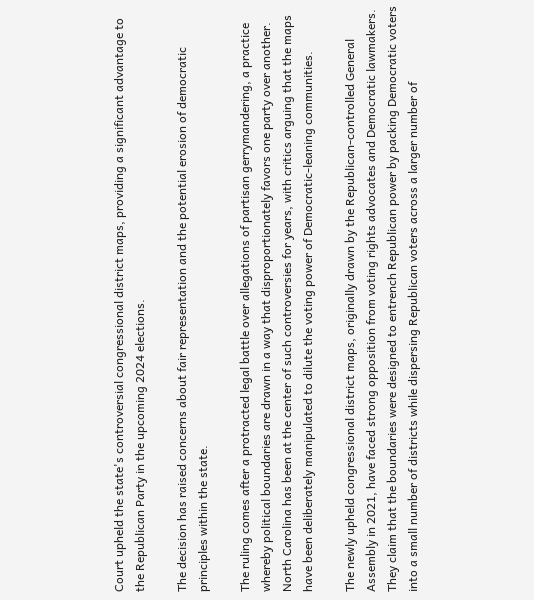Court upheld the state's controversial congressional district maps, providing a significant advantage to the Republican Party in the upcoming 2024 elections.

The decision has raised concerns about fair representation and the potential erosion of democratic principles within the state.

The ruling comes after a protracted legal battle over allegations of partisan gerrymandering, a practice whereby political boundaries are drawn in a way that disproportionately favors one party over another. North Carolina has been at the center of such controversies for years, with critics arguing that the maps have been deliberately manipulated to dilute the voting power of Democratic-leaning communities.

The newly upheld congressional district maps, originally drawn by the Republican-controlled General Assembly in 2021, have faced strong opposition from voting rights advocates and Democratic lawmakers. They claim that the boundaries were designed to entrench Republican power by packing Democratic voters into a small number of districts while dispersing Republican voters across a larger number of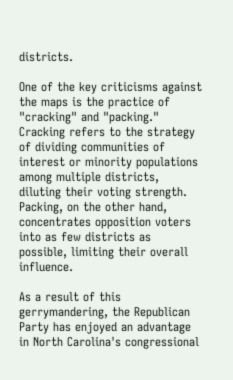districts.

One of the key criticisms against the maps is the practice of "cracking" and "packing." Cracking refers to the strategy of dividing communities of interest or minority populations among multiple districts, diluting their voting strength. Packing, on the other hand, concentrates opposition voters into as few districts as possible, limiting their overall influence.

As a result of this gerrymandering, the Republican Party has enjoyed an advantage in North Carolina's congressional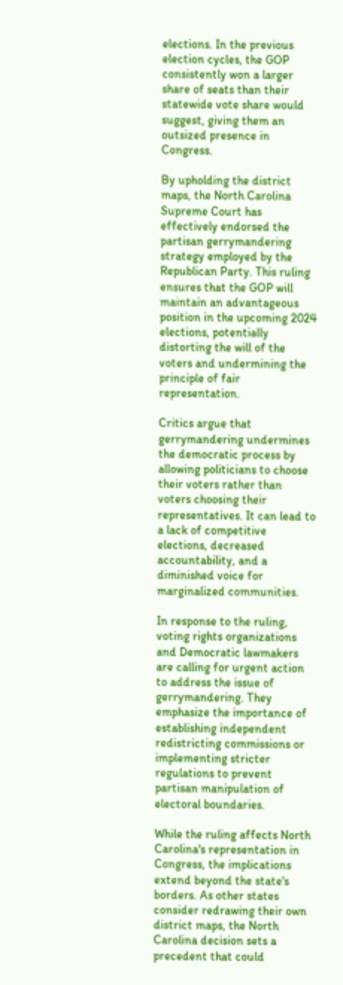elections. In the previous election cycles, the GOP consistently won a larger share of seats than their statewide vote share would suggest, giving them an outsized presence in Congress.

By upholding the district maps, the North Carolina Supreme Court has effectively endorsed the partisan gerrymandering strategy employed by the Republican Party. This ruling ensures that the GOP will maintain an advantageous position in the upcoming 2024 elections, potentially distorting the will of the voters and undermining the principle of fair representation.

Critics argue that gerrymandering undermines the democratic process by allowing politicians to choose their voters rather than voters choosing their representatives. It can lead to a lack of competitive elections, decreased accountability, and a diminished voice for marginalized communities.

In response to the ruling, voting rights organizations and Democratic lawmakers are calling for urgent action to address the issue of gerrymandering. They emphasize the importance of establishing independent redistricting commissions or implementing stricter regulations to prevent partisan manipulation of electoral boundaries.

While the ruling affects North Carolina's representation in Congress, the implications extend beyond the state's borders. As other states consider redrawing their own district maps, the North Carolina decision sets a precedent that could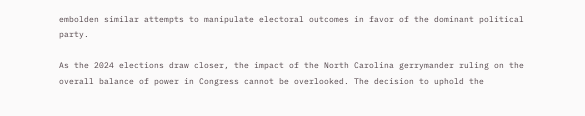embolden similar attempts to manipulate electoral outcomes in favor of the dominant political party.

As the 2024 elections draw closer, the impact of the North Carolina gerrymander ruling on the overall balance of power in Congress cannot be overlooked. The decision to uphold the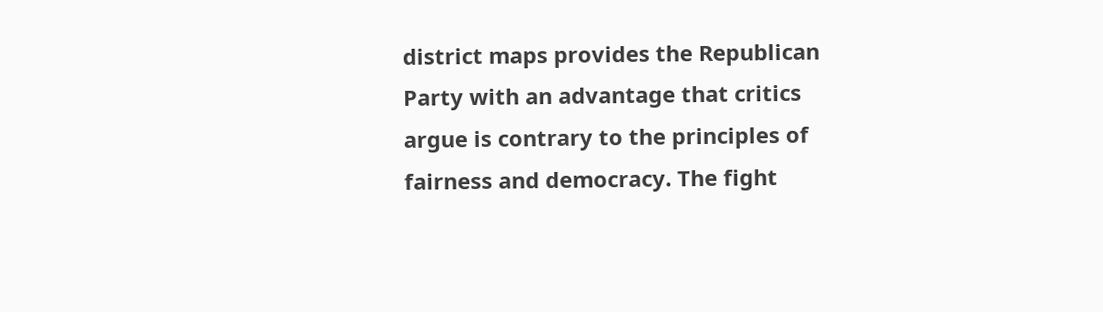district maps provides the Republican Party with an advantage that critics argue is contrary to the principles of fairness and democracy. The fight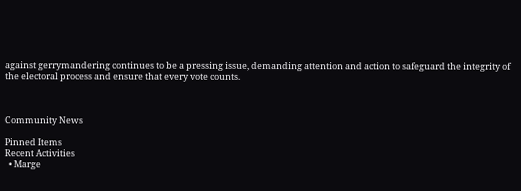against gerrymandering continues to be a pressing issue, demanding attention and action to safeguard the integrity of the electoral process and ensure that every vote counts.



Community News

Pinned Items
Recent Activities
  • Marge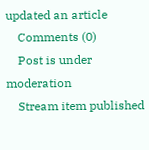updated an article
    Comments (0)
    Post is under moderation
    Stream item published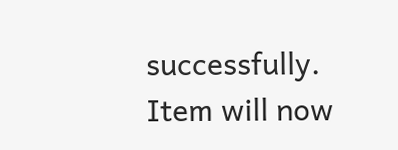successfully. Item will now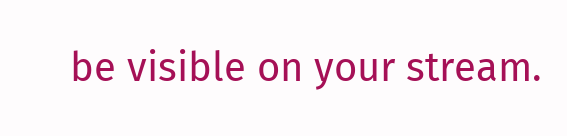be visible on your stream.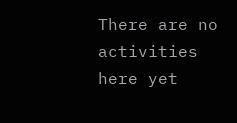There are no activities here yet